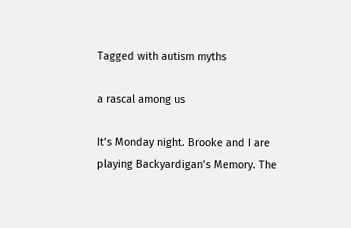Tagged with autism myths

a rascal among us

It’s Monday night. Brooke and I are playing Backyardigan’s Memory. The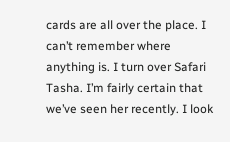cards are all over the place. I can’t remember where anything is. I turn over Safari Tasha. I’m fairly certain that we’ve seen her recently. I look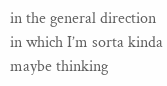in the general direction in which I’m sorta kinda maybe thinking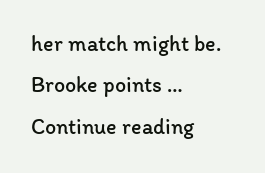her match might be. Brooke points … Continue reading